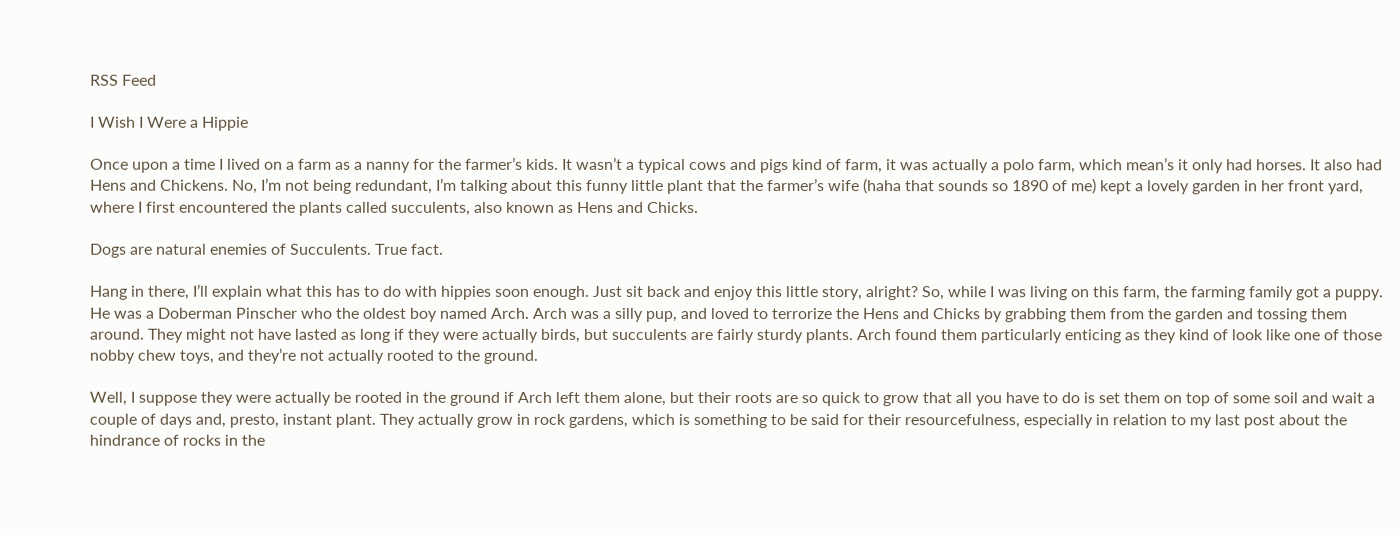RSS Feed

I Wish I Were a Hippie

Once upon a time I lived on a farm as a nanny for the farmer’s kids. It wasn’t a typical cows and pigs kind of farm, it was actually a polo farm, which mean’s it only had horses. It also had Hens and Chickens. No, I’m not being redundant, I’m talking about this funny little plant that the farmer’s wife (haha that sounds so 1890 of me) kept a lovely garden in her front yard, where I first encountered the plants called succulents, also known as Hens and Chicks.

Dogs are natural enemies of Succulents. True fact.

Hang in there, I’ll explain what this has to do with hippies soon enough. Just sit back and enjoy this little story, alright? So, while I was living on this farm, the farming family got a puppy. He was a Doberman Pinscher who the oldest boy named Arch. Arch was a silly pup, and loved to terrorize the Hens and Chicks by grabbing them from the garden and tossing them around. They might not have lasted as long if they were actually birds, but succulents are fairly sturdy plants. Arch found them particularly enticing as they kind of look like one of those nobby chew toys, and they’re not actually rooted to the ground.

Well, I suppose they were actually be rooted in the ground if Arch left them alone, but their roots are so quick to grow that all you have to do is set them on top of some soil and wait a couple of days and, presto, instant plant. They actually grow in rock gardens, which is something to be said for their resourcefulness, especially in relation to my last post about the hindrance of rocks in the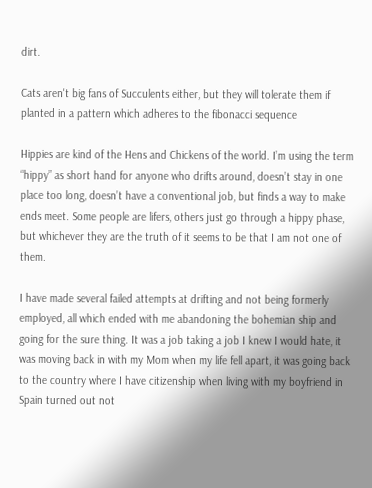dirt.

Cats aren't big fans of Succulents either, but they will tolerate them if planted in a pattern which adheres to the fibonacci sequence

Hippies are kind of the Hens and Chickens of the world. I’m using the term “hippy” as short hand for anyone who drifts around, doesn’t stay in one place too long, doesn’t have a conventional job, but finds a way to make ends meet. Some people are lifers, others just go through a hippy phase, but whichever they are the truth of it seems to be that I am not one of them.

I have made several failed attempts at drifting and not being formerly employed, all which ended with me abandoning the bohemian ship and going for the sure thing. It was a job taking a job I knew I would hate, it was moving back in with my Mom when my life fell apart, it was going back to the country where I have citizenship when living with my boyfriend in Spain turned out not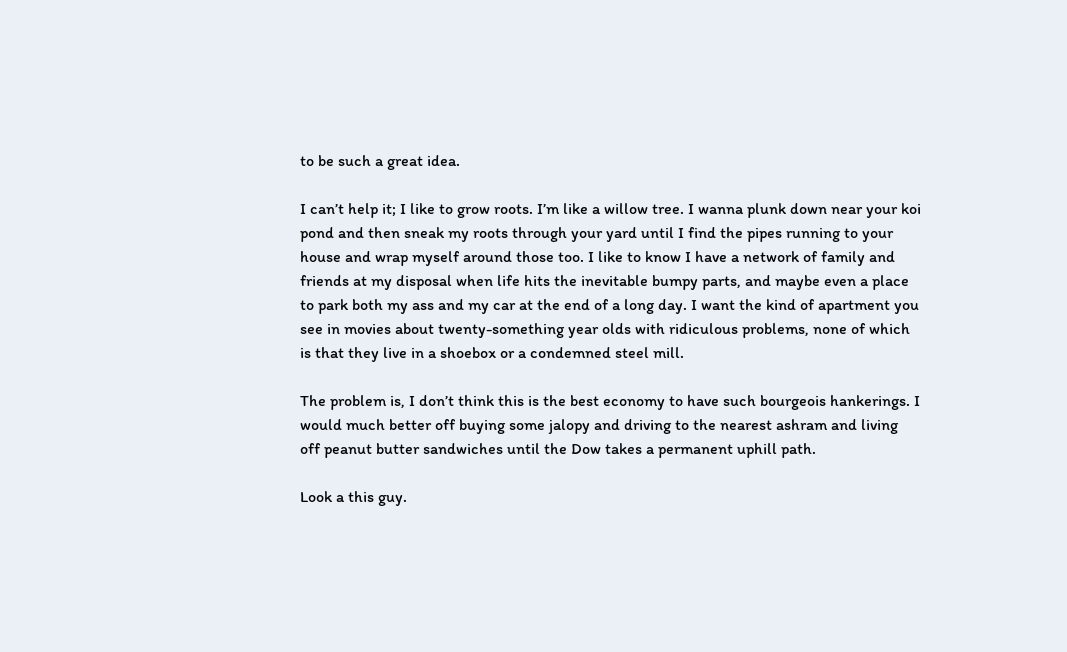to be such a great idea.

I can’t help it; I like to grow roots. I’m like a willow tree. I wanna plunk down near your koi pond and then sneak my roots through your yard until I find the pipes running to your house and wrap myself around those too. I like to know I have a network of family and friends at my disposal when life hits the inevitable bumpy parts, and maybe even a place to park both my ass and my car at the end of a long day. I want the kind of apartment you see in movies about twenty-something year olds with ridiculous problems, none of which is that they live in a shoebox or a condemned steel mill.

The problem is, I don’t think this is the best economy to have such bourgeois hankerings. I would much better off buying some jalopy and driving to the nearest ashram and living off peanut butter sandwiches until the Dow takes a permanent uphill path.

Look a this guy.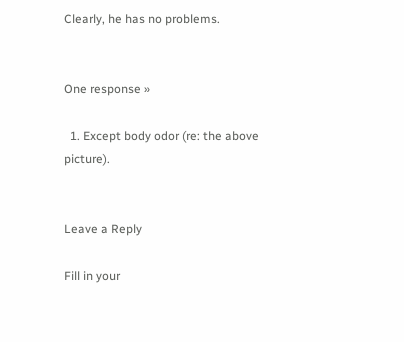Clearly, he has no problems.


One response »

  1. Except body odor (re: the above picture).


Leave a Reply

Fill in your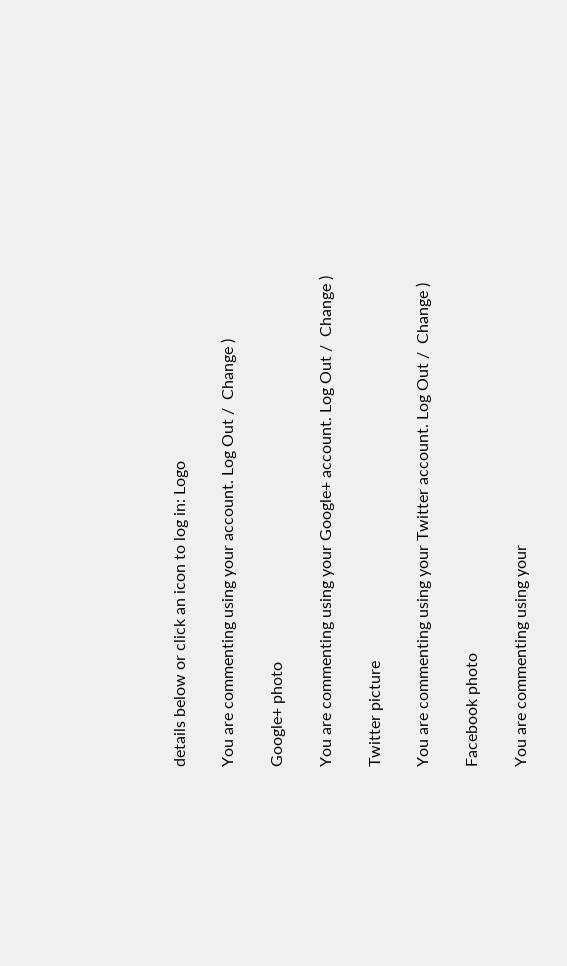details below or click an icon to log in: Logo

You are commenting using your account. Log Out /  Change )

Google+ photo

You are commenting using your Google+ account. Log Out /  Change )

Twitter picture

You are commenting using your Twitter account. Log Out /  Change )

Facebook photo

You are commenting using your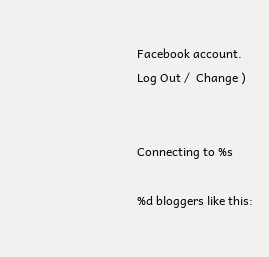Facebook account. Log Out /  Change )


Connecting to %s

%d bloggers like this: